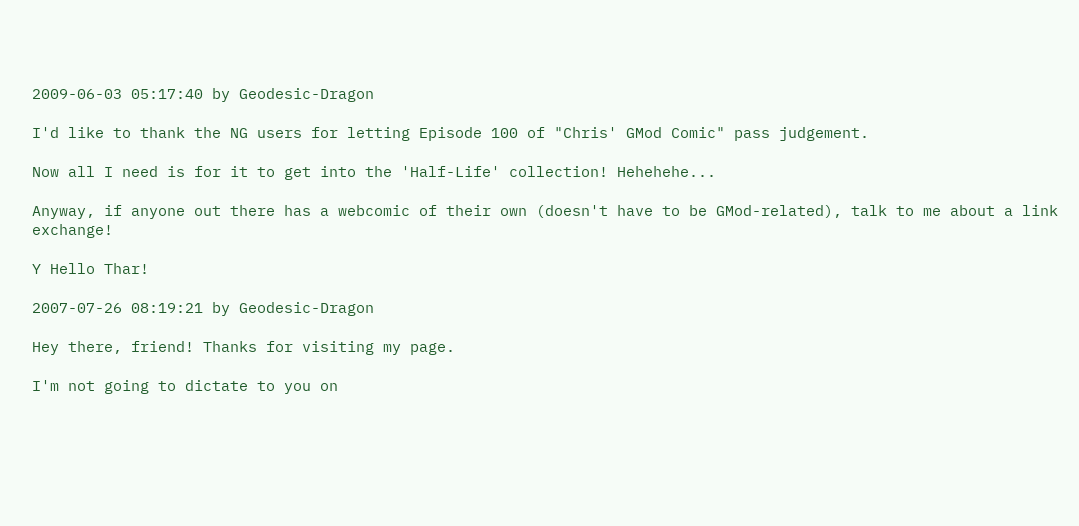2009-06-03 05:17:40 by Geodesic-Dragon

I'd like to thank the NG users for letting Episode 100 of "Chris' GMod Comic" pass judgement.

Now all I need is for it to get into the 'Half-Life' collection! Hehehehe...

Anyway, if anyone out there has a webcomic of their own (doesn't have to be GMod-related), talk to me about a link exchange!

Y Hello Thar!

2007-07-26 08:19:21 by Geodesic-Dragon

Hey there, friend! Thanks for visiting my page.

I'm not going to dictate to you on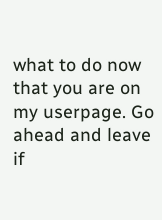what to do now that you are on my userpage. Go ahead and leave if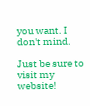you want. I don't mind.

Just be sure to visit my website!